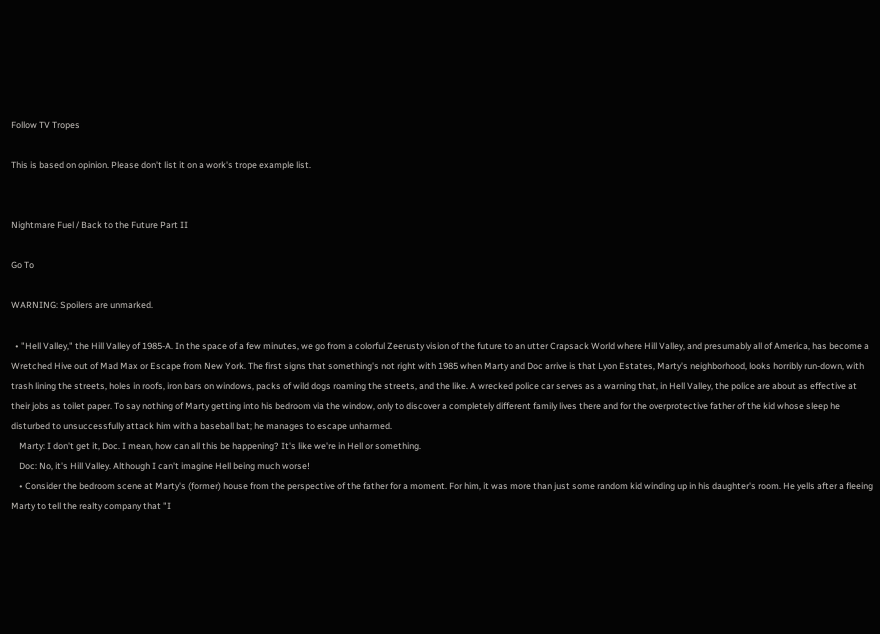Follow TV Tropes

This is based on opinion. Please don't list it on a work's trope example list.


Nightmare Fuel / Back to the Future Part II

Go To

WARNING: Spoilers are unmarked.

  • "Hell Valley," the Hill Valley of 1985-A. In the space of a few minutes, we go from a colorful Zeerusty vision of the future to an utter Crapsack World where Hill Valley, and presumably all of America, has become a Wretched Hive out of Mad Max or Escape from New York. The first signs that something's not right with 1985 when Marty and Doc arrive is that Lyon Estates, Marty's neighborhood, looks horribly run-down, with trash lining the streets, holes in roofs, iron bars on windows, packs of wild dogs roaming the streets, and the like. A wrecked police car serves as a warning that, in Hell Valley, the police are about as effective at their jobs as toilet paper. To say nothing of Marty getting into his bedroom via the window, only to discover a completely different family lives there and for the overprotective father of the kid whose sleep he disturbed to unsuccessfully attack him with a baseball bat; he manages to escape unharmed.
    Marty: I don't get it, Doc. I mean, how can all this be happening? It's like we're in Hell or something.
    Doc: No, it's Hill Valley. Although I can't imagine Hell being much worse!
    • Consider the bedroom scene at Marty's (former) house from the perspective of the father for a moment. For him, it was more than just some random kid winding up in his daughter's room. He yells after a fleeing Marty to tell the realty company that "I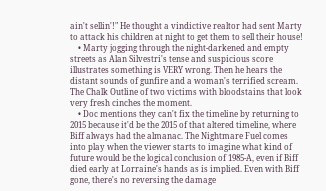ain't sellin'!" He thought a vindictive realtor had sent Marty to attack his children at night to get them to sell their house!
    • Marty jogging through the night-darkened and empty streets as Alan Silvestri's tense and suspicious score illustrates something is VERY wrong. Then he hears the distant sounds of gunfire and a woman's terrified scream. The Chalk Outline of two victims with bloodstains that look very fresh cinches the moment.
    • Doc mentions they can't fix the timeline by returning to 2015 because it'd be the 2015 of that altered timeline, where Biff always had the almanac. The Nightmare Fuel comes into play when the viewer starts to imagine what kind of future would be the logical conclusion of 1985-A, even if Biff died early at Lorraine's hands as is implied. Even with Biff gone, there's no reversing the damage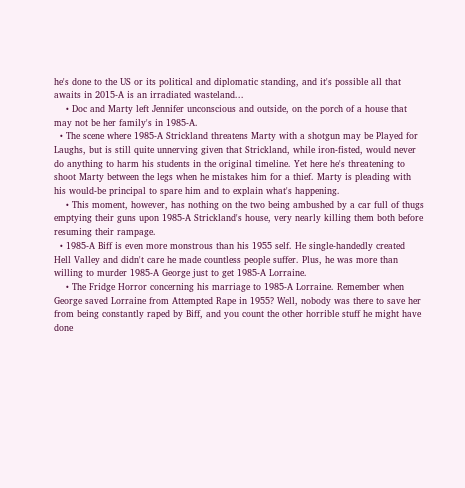he's done to the US or its political and diplomatic standing, and it's possible all that awaits in 2015-A is an irradiated wasteland...
    • Doc and Marty left Jennifer unconscious and outside, on the porch of a house that may not be her family's in 1985-A.
  • The scene where 1985-A Strickland threatens Marty with a shotgun may be Played for Laughs, but is still quite unnerving given that Strickland, while iron-fisted, would never do anything to harm his students in the original timeline. Yet here he's threatening to shoot Marty between the legs when he mistakes him for a thief. Marty is pleading with his would-be principal to spare him and to explain what's happening.
    • This moment, however, has nothing on the two being ambushed by a car full of thugs emptying their guns upon 1985-A Strickland's house, very nearly killing them both before resuming their rampage.
  • 1985-A Biff is even more monstrous than his 1955 self. He single-handedly created Hell Valley and didn't care he made countless people suffer. Plus, he was more than willing to murder 1985-A George just to get 1985-A Lorraine.
    • The Fridge Horror concerning his marriage to 1985-A Lorraine. Remember when George saved Lorraine from Attempted Rape in 1955? Well, nobody was there to save her from being constantly raped by Biff, and you count the other horrible stuff he might have done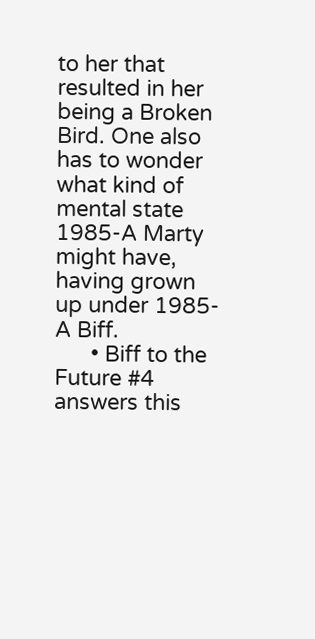to her that resulted in her being a Broken Bird. One also has to wonder what kind of mental state 1985-A Marty might have, having grown up under 1985-A Biff.
      • Biff to the Future #4 answers this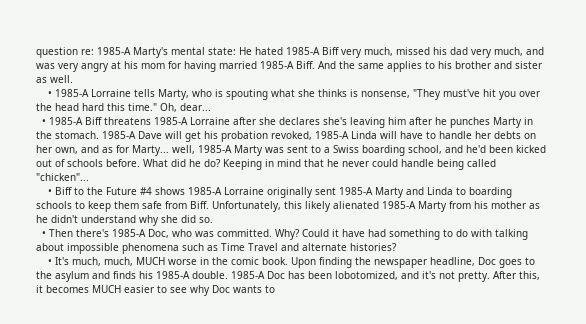question re: 1985-A Marty's mental state: He hated 1985-A Biff very much, missed his dad very much, and was very angry at his mom for having married 1985-A Biff. And the same applies to his brother and sister as well.
    • 1985-A Lorraine tells Marty, who is spouting what she thinks is nonsense, "They must've hit you over the head hard this time." Oh, dear...
  • 1985-A Biff threatens 1985-A Lorraine after she declares she's leaving him after he punches Marty in the stomach. 1985-A Dave will get his probation revoked, 1985-A Linda will have to handle her debts on her own, and as for Marty... well, 1985-A Marty was sent to a Swiss boarding school, and he'd been kicked out of schools before. What did he do? Keeping in mind that he never could handle being called "chicken"...
    • Biff to the Future #4 shows 1985-A Lorraine originally sent 1985-A Marty and Linda to boarding schools to keep them safe from Biff. Unfortunately, this likely alienated 1985-A Marty from his mother as he didn't understand why she did so.
  • Then there's 1985-A Doc, who was committed. Why? Could it have had something to do with talking about impossible phenomena such as Time Travel and alternate histories?
    • It's much, much, MUCH worse in the comic book. Upon finding the newspaper headline, Doc goes to the asylum and finds his 1985-A double. 1985-A Doc has been lobotomized, and it's not pretty. After this, it becomes MUCH easier to see why Doc wants to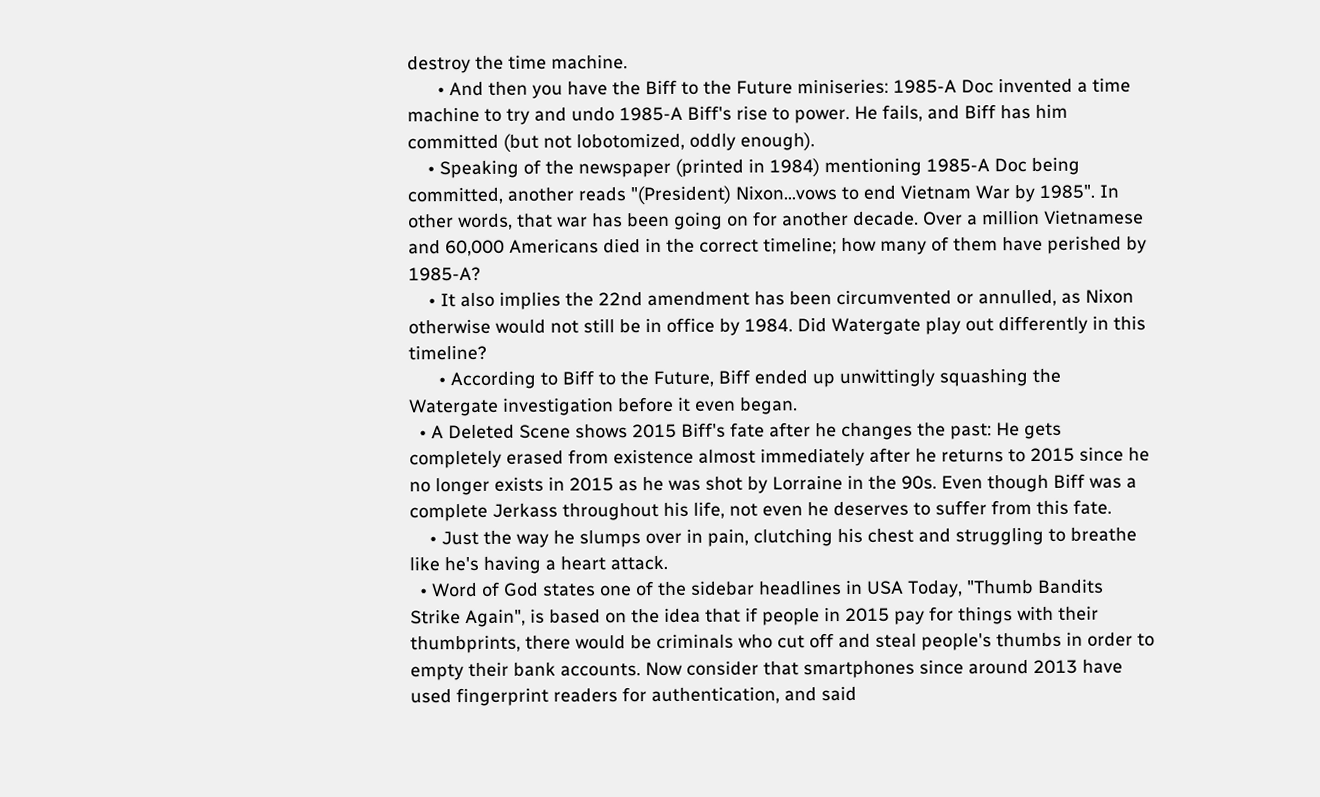destroy the time machine.
      • And then you have the Biff to the Future miniseries: 1985-A Doc invented a time machine to try and undo 1985-A Biff's rise to power. He fails, and Biff has him committed (but not lobotomized, oddly enough).
    • Speaking of the newspaper (printed in 1984) mentioning 1985-A Doc being committed, another reads "(President) Nixon...vows to end Vietnam War by 1985". In other words, that war has been going on for another decade. Over a million Vietnamese and 60,000 Americans died in the correct timeline; how many of them have perished by 1985-A?
    • It also implies the 22nd amendment has been circumvented or annulled, as Nixon otherwise would not still be in office by 1984. Did Watergate play out differently in this timeline?
      • According to Biff to the Future, Biff ended up unwittingly squashing the Watergate investigation before it even began.
  • A Deleted Scene shows 2015 Biff's fate after he changes the past: He gets completely erased from existence almost immediately after he returns to 2015 since he no longer exists in 2015 as he was shot by Lorraine in the 90s. Even though Biff was a complete Jerkass throughout his life, not even he deserves to suffer from this fate.
    • Just the way he slumps over in pain, clutching his chest and struggling to breathe like he's having a heart attack.
  • Word of God states one of the sidebar headlines in USA Today, "Thumb Bandits Strike Again", is based on the idea that if people in 2015 pay for things with their thumbprints, there would be criminals who cut off and steal people's thumbs in order to empty their bank accounts. Now consider that smartphones since around 2013 have used fingerprint readers for authentication, and said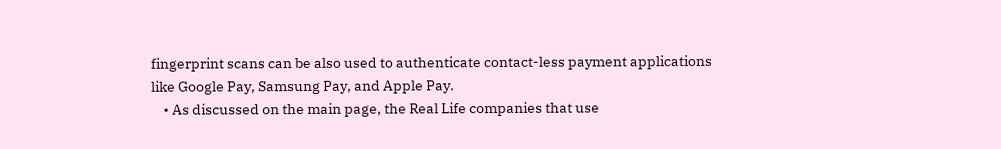fingerprint scans can be also used to authenticate contact-less payment applications like Google Pay, Samsung Pay, and Apple Pay.
    • As discussed on the main page, the Real Life companies that use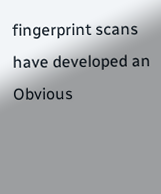fingerprint scans have developed an Obvious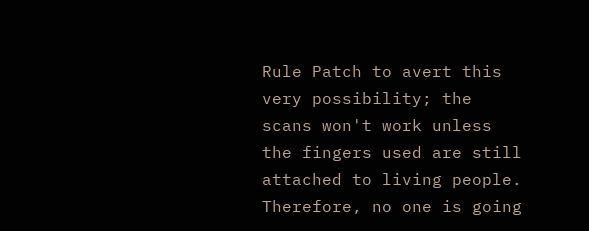Rule Patch to avert this very possibility; the scans won't work unless the fingers used are still attached to living people. Therefore, no one is going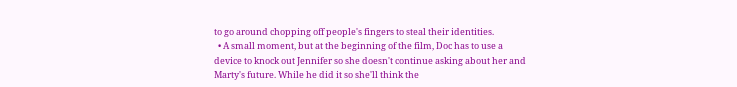to go around chopping off people's fingers to steal their identities.
  • A small moment, but at the beginning of the film, Doc has to use a device to knock out Jennifer so she doesn't continue asking about her and Marty's future. While he did it so she'll think the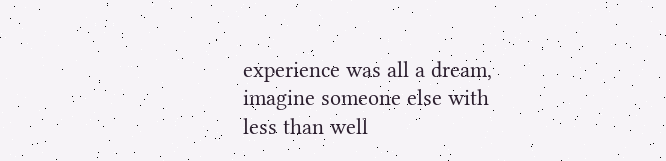experience was all a dream, imagine someone else with less than well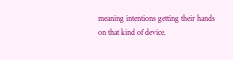meaning intentions getting their hands on that kind of device.